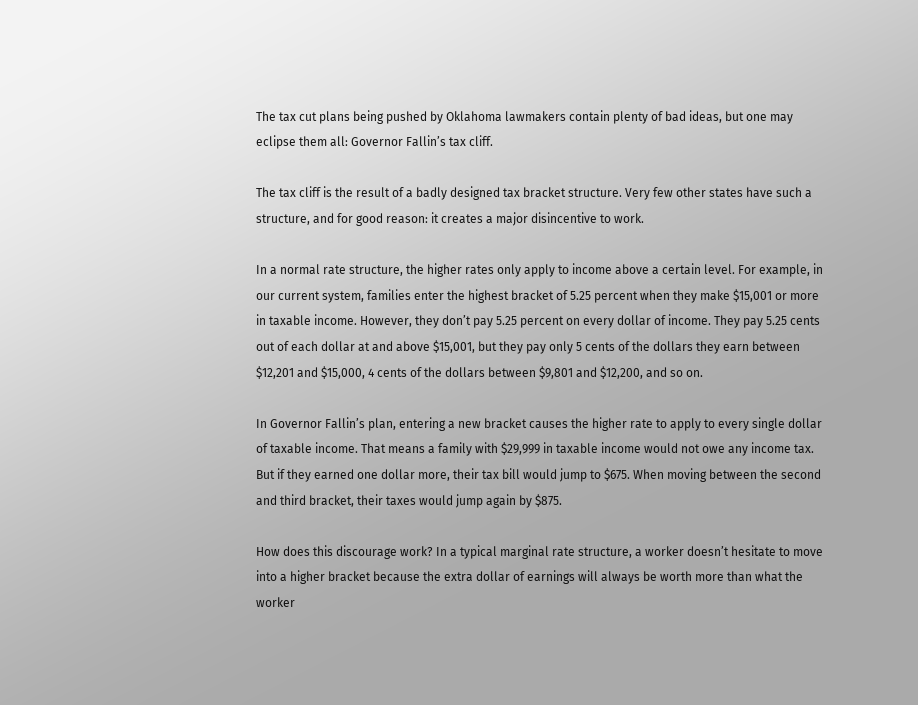The tax cut plans being pushed by Oklahoma lawmakers contain plenty of bad ideas, but one may eclipse them all: Governor Fallin’s tax cliff.

The tax cliff is the result of a badly designed tax bracket structure. Very few other states have such a structure, and for good reason: it creates a major disincentive to work.

In a normal rate structure, the higher rates only apply to income above a certain level. For example, in our current system, families enter the highest bracket of 5.25 percent when they make $15,001 or more in taxable income. However, they don’t pay 5.25 percent on every dollar of income. They pay 5.25 cents out of each dollar at and above $15,001, but they pay only 5 cents of the dollars they earn between $12,201 and $15,000, 4 cents of the dollars between $9,801 and $12,200, and so on.

In Governor Fallin’s plan, entering a new bracket causes the higher rate to apply to every single dollar of taxable income. That means a family with $29,999 in taxable income would not owe any income tax. But if they earned one dollar more, their tax bill would jump to $675. When moving between the second and third bracket, their taxes would jump again by $875.

How does this discourage work? In a typical marginal rate structure, a worker doesn’t hesitate to move into a higher bracket because the extra dollar of earnings will always be worth more than what the worker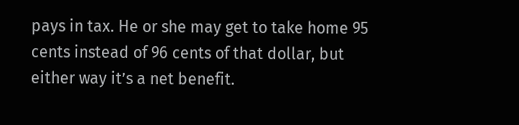pays in tax. He or she may get to take home 95 cents instead of 96 cents of that dollar, but either way it’s a net benefit.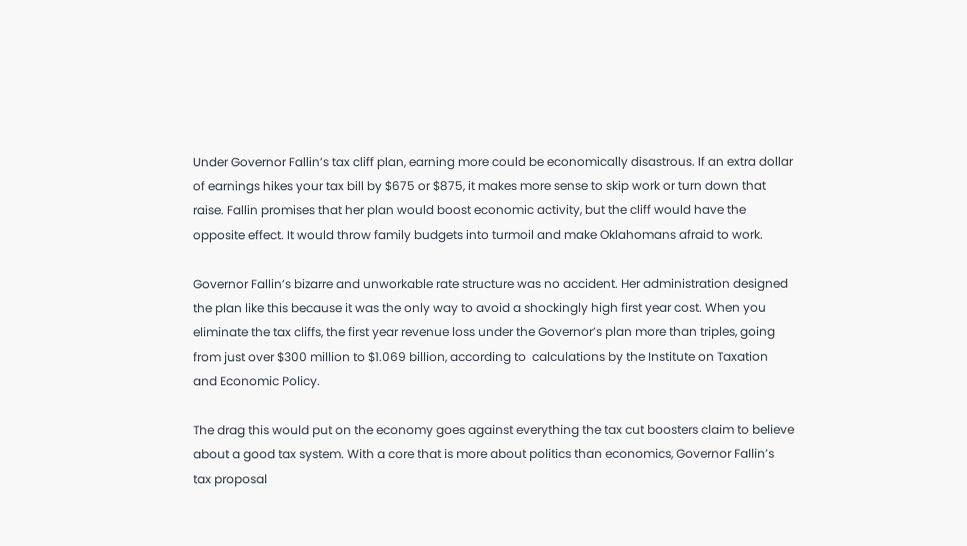Under Governor Fallin’s tax cliff plan, earning more could be economically disastrous. If an extra dollar of earnings hikes your tax bill by $675 or $875, it makes more sense to skip work or turn down that raise. Fallin promises that her plan would boost economic activity, but the cliff would have the opposite effect. It would throw family budgets into turmoil and make Oklahomans afraid to work.

Governor Fallin’s bizarre and unworkable rate structure was no accident. Her administration designed the plan like this because it was the only way to avoid a shockingly high first year cost. When you eliminate the tax cliffs, the first year revenue loss under the Governor’s plan more than triples, going from just over $300 million to $1.069 billion, according to  calculations by the Institute on Taxation and Economic Policy.

The drag this would put on the economy goes against everything the tax cut boosters claim to believe about a good tax system. With a core that is more about politics than economics, Governor Fallin’s tax proposal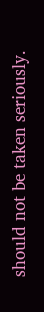should not be taken seriously.